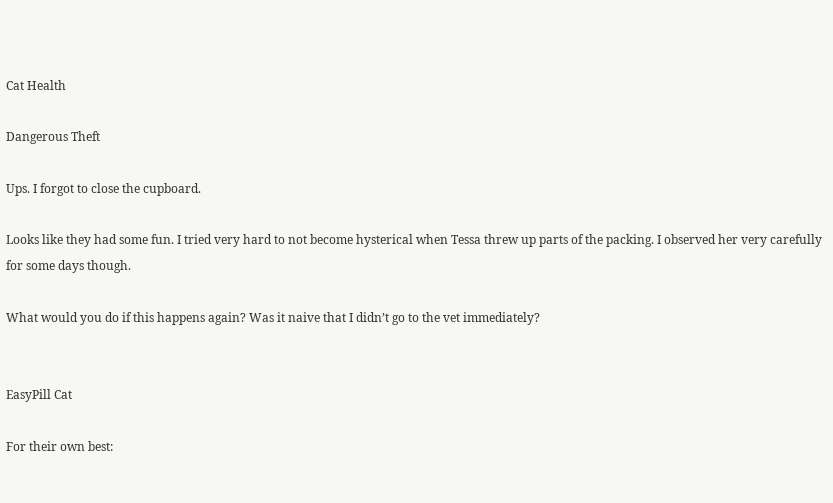Cat Health

Dangerous Theft

Ups. I forgot to close the cupboard.

Looks like they had some fun. I tried very hard to not become hysterical when Tessa threw up parts of the packing. I observed her very carefully for some days though.

What would you do if this happens again? Was it naive that I didn’t go to the vet immediately?


EasyPill Cat

For their own best: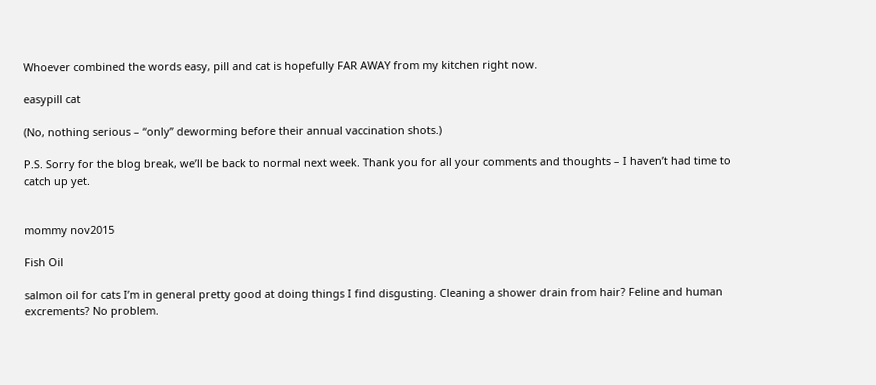Whoever combined the words easy, pill and cat is hopefully FAR AWAY from my kitchen right now.

easypill cat

(No, nothing serious – “only” deworming before their annual vaccination shots.)

P.S. Sorry for the blog break, we’ll be back to normal next week. Thank you for all your comments and thoughts – I haven’t had time to catch up yet.


mommy nov2015

Fish Oil

salmon oil for cats I’m in general pretty good at doing things I find disgusting. Cleaning a shower drain from hair? Feline and human excrements? No problem.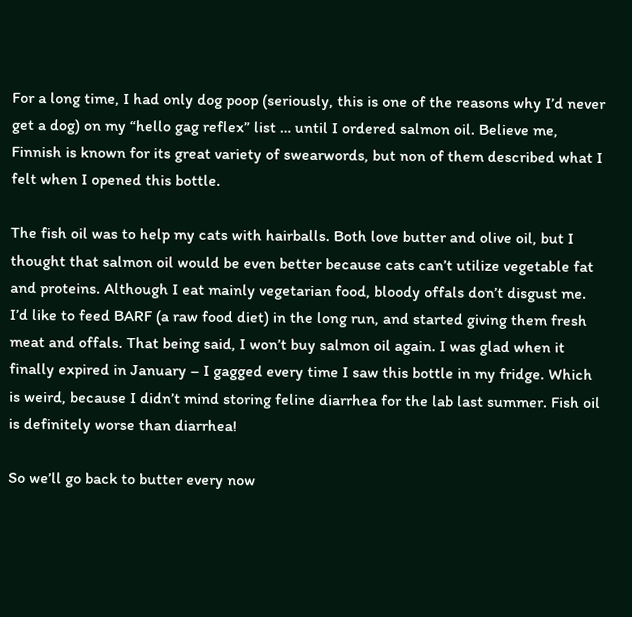For a long time, I had only dog poop (seriously, this is one of the reasons why I’d never get a dog) on my “hello gag reflex” list … until I ordered salmon oil. Believe me, Finnish is known for its great variety of swearwords, but non of them described what I felt when I opened this bottle.

The fish oil was to help my cats with hairballs. Both love butter and olive oil, but I thought that salmon oil would be even better because cats can’t utilize vegetable fat and proteins. Although I eat mainly vegetarian food, bloody offals don’t disgust me. I’d like to feed BARF (a raw food diet) in the long run, and started giving them fresh meat and offals. That being said, I won’t buy salmon oil again. I was glad when it finally expired in January – I gagged every time I saw this bottle in my fridge. Which is weird, because I didn’t mind storing feline diarrhea for the lab last summer. Fish oil is definitely worse than diarrhea!

So we’ll go back to butter every now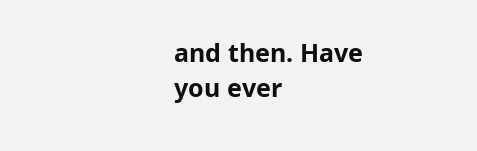and then. Have you ever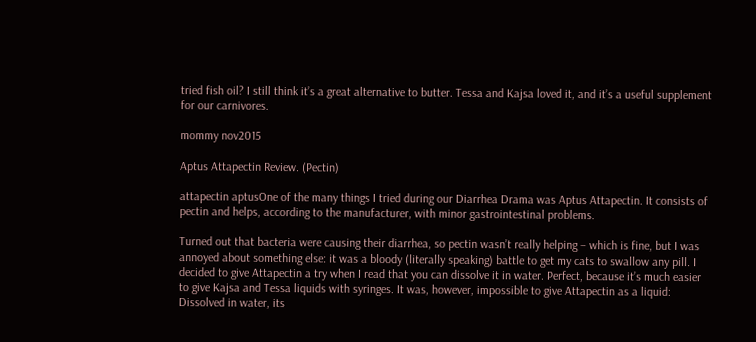tried fish oil? I still think it’s a great alternative to butter. Tessa and Kajsa loved it, and it’s a useful supplement for our carnivores.

mommy nov2015

Aptus Attapectin Review. (Pectin)

attapectin aptusOne of the many things I tried during our Diarrhea Drama was Aptus Attapectin. It consists of pectin and helps, according to the manufacturer, with minor gastrointestinal problems.

Turned out that bacteria were causing their diarrhea, so pectin wasn’t really helping – which is fine, but I was annoyed about something else: it was a bloody (literally speaking) battle to get my cats to swallow any pill. I decided to give Attapectin a try when I read that you can dissolve it in water. Perfect, because it’s much easier to give Kajsa and Tessa liquids with syringes. It was, however, impossible to give Attapectin as a liquid: Dissolved in water, its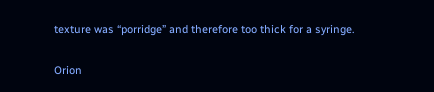texture was “porridge” and therefore too thick for a syringe.

Orion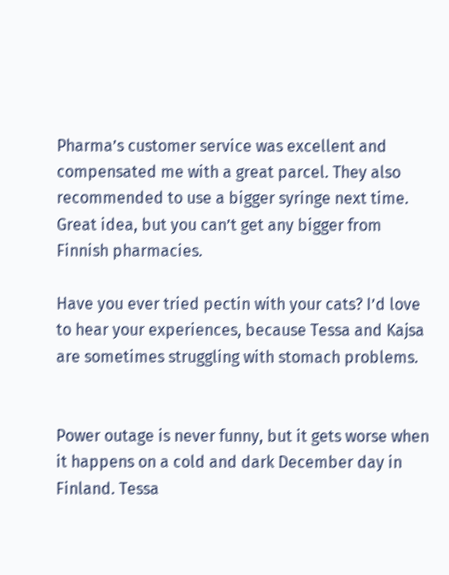Pharma’s customer service was excellent and compensated me with a great parcel. They also recommended to use a bigger syringe next time. Great idea, but you can’t get any bigger from Finnish pharmacies.

Have you ever tried pectin with your cats? I’d love to hear your experiences, because Tessa and Kajsa are sometimes struggling with stomach problems.


Power outage is never funny, but it gets worse when it happens on a cold and dark December day in Finland. Tessa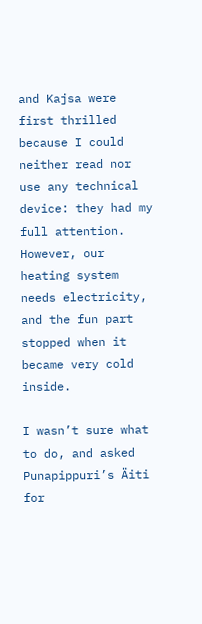and Kajsa were first thrilled because I could neither read nor use any technical device: they had my full attention. However, our heating system needs electricity, and the fun part stopped when it became very cold inside.

I wasn’t sure what to do, and asked Punapippuri’s Äiti for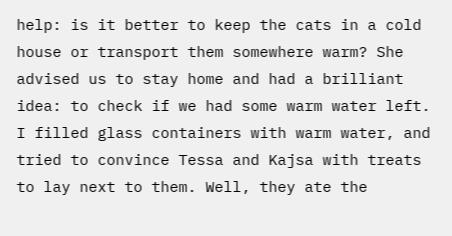help: is it better to keep the cats in a cold house or transport them somewhere warm? She advised us to stay home and had a brilliant idea: to check if we had some warm water left. I filled glass containers with warm water, and tried to convince Tessa and Kajsa with treats to lay next to them. Well, they ate the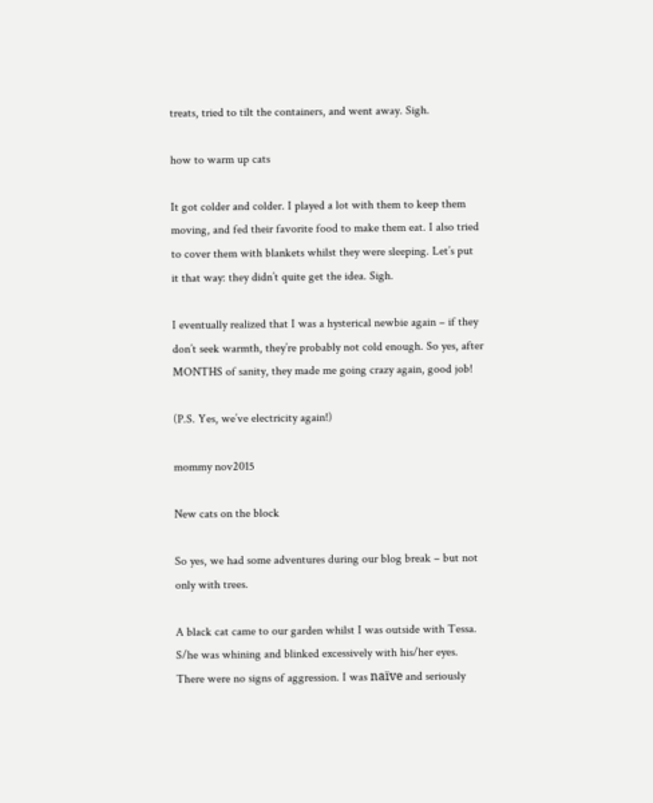treats, tried to tilt the containers, and went away. Sigh.

how to warm up cats

It got colder and colder. I played a lot with them to keep them moving, and fed their favorite food to make them eat. I also tried to cover them with blankets whilst they were sleeping. Let’s put it that way: they didn’t quite get the idea. Sigh.

I eventually realized that I was a hysterical newbie again – if they don’t seek warmth, they’re probably not cold enough. So yes, after MONTHS of sanity, they made me going crazy again, good job!

(P.S. Yes, we’ve electricity again!)

mommy nov2015

New cats on the block

So yes, we had some adventures during our blog break – but not only with trees.

A black cat came to our garden whilst I was outside with Tessa. S/he was whining and blinked excessively with his/her eyes. There were no signs of aggression. I was naïve and seriously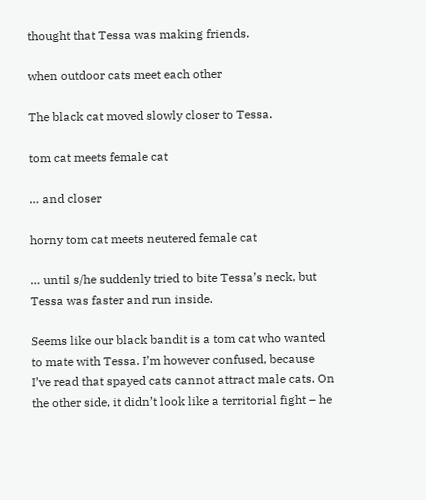thought that Tessa was making friends.

when outdoor cats meet each other

The black cat moved slowly closer to Tessa.

tom cat meets female cat

… and closer

horny tom cat meets neutered female cat

… until s/he suddenly tried to bite Tessa’s neck, but Tessa was faster and run inside.

Seems like our black bandit is a tom cat who wanted to mate with Tessa. I’m however confused, because I’ve read that spayed cats cannot attract male cats. On the other side, it didn’t look like a territorial fight – he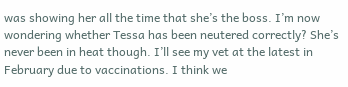was showing her all the time that she’s the boss. I’m now wondering whether Tessa has been neutered correctly? She’s never been in heat though. I’ll see my vet at the latest in February due to vaccinations. I think we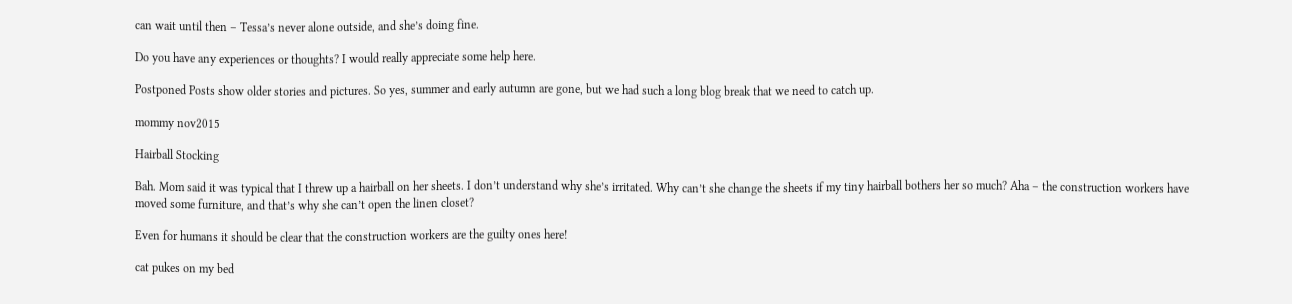can wait until then – Tessa’s never alone outside, and she’s doing fine.

Do you have any experiences or thoughts? I would really appreciate some help here.

Postponed Posts show older stories and pictures. So yes, summer and early autumn are gone, but we had such a long blog break that we need to catch up.

mommy nov2015

Hairball Stocking

Bah. Mom said it was typical that I threw up a hairball on her sheets. I don’t understand why she’s irritated. Why can’t she change the sheets if my tiny hairball bothers her so much? Aha – the construction workers have moved some furniture, and that’s why she can’t open the linen closet?

Even for humans it should be clear that the construction workers are the guilty ones here!

cat pukes on my bed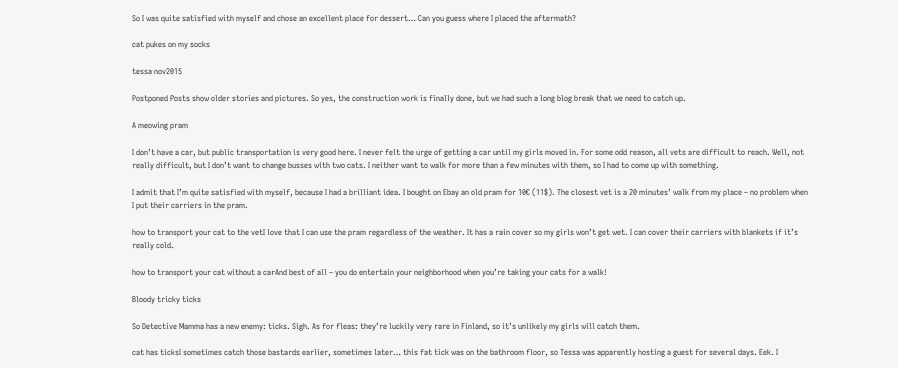So I was quite satisfied with myself and chose an excellent place for dessert… Can you guess where I placed the aftermath?

cat pukes on my socks

tessa nov2015

Postponed Posts show older stories and pictures. So yes, the construction work is finally done, but we had such a long blog break that we need to catch up.

A meowing pram

I don’t have a car, but public transportation is very good here. I never felt the urge of getting a car until my girls moved in. For some odd reason, all vets are difficult to reach. Well, not really difficult, but I don’t want to change busses with two cats. I neither want to walk for more than a few minutes with them, so I had to come up with something.

I admit that I’m quite satisfied with myself, because I had a brilliant idea. I bought on Ebay an old pram for 10€ (11$). The closest vet is a 20 minutes’ walk from my place – no problem when I put their carriers in the pram.

how to transport your cat to the vetI love that I can use the pram regardless of the weather. It has a rain cover so my girls won’t get wet. I can cover their carriers with blankets if it’s really cold.

how to transport your cat without a carAnd best of all – you do entertain your neighborhood when you’re taking your cats for a walk!

Bloody tricky ticks

So Detective Mamma has a new enemy: ticks. Sigh. As for fleas: they’re luckily very rare in Finland, so it’s unlikely my girls will catch them.

cat has ticksI sometimes catch those bastards earlier, sometimes later… this fat tick was on the bathroom floor, so Tessa was apparently hosting a guest for several days. Eek. I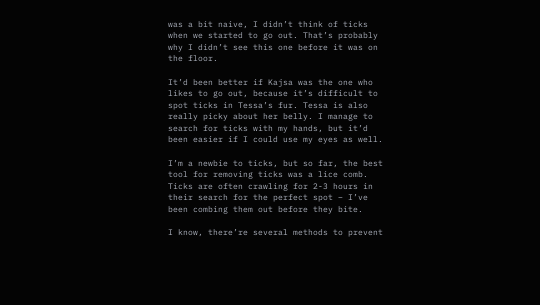was a bit naive, I didn’t think of ticks when we started to go out. That’s probably why I didn’t see this one before it was on the floor.

It’d been better if Kajsa was the one who likes to go out, because it’s difficult to spot ticks in Tessa’s fur. Tessa is also really picky about her belly. I manage to search for ticks with my hands, but it’d been easier if I could use my eyes as well.

I’m a newbie to ticks, but so far, the best tool for removing ticks was a lice comb. Ticks are often crawling for 2-3 hours in their search for the perfect spot – I’ve been combing them out before they bite.

I know, there’re several methods to prevent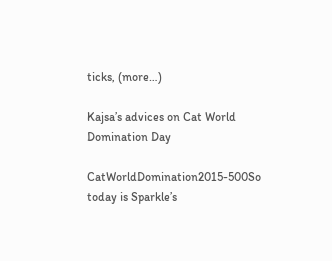ticks, (more…)

Kajsa’s advices on Cat World Domination Day

CatWorldDomination2015-500So today is Sparkle’s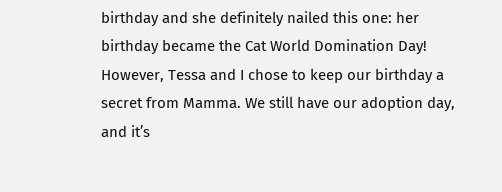birthday and she definitely nailed this one: her birthday became the Cat World Domination Day! However, Tessa and I chose to keep our birthday a secret from Mamma. We still have our adoption day, and it’s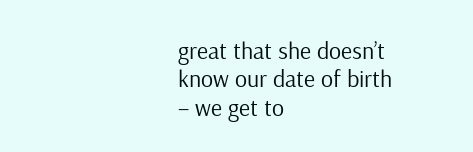great that she doesn’t know our date of birth – we get to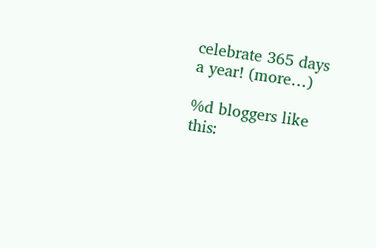celebrate 365 days a year! (more…)

%d bloggers like this: